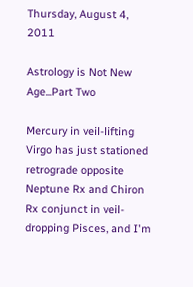Thursday, August 4, 2011

Astrology is Not New Age...Part Two

Mercury in veil-lifting Virgo has just stationed retrograde opposite Neptune Rx and Chiron Rx conjunct in veil-dropping Pisces, and I'm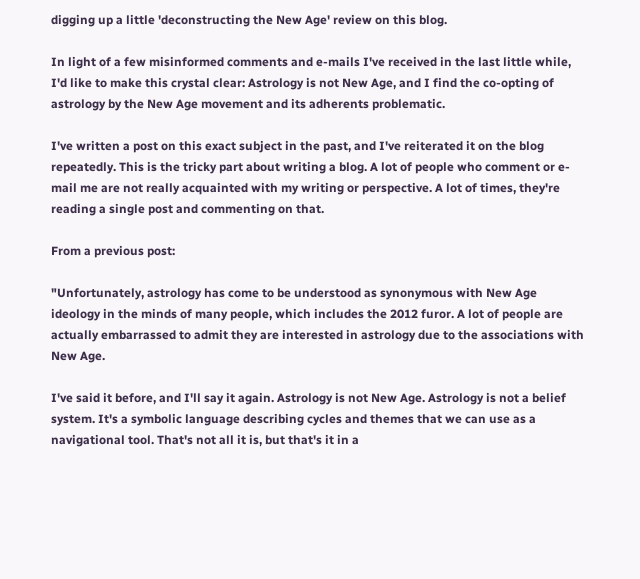digging up a little 'deconstructing the New Age' review on this blog.

In light of a few misinformed comments and e-mails I've received in the last little while, I'd like to make this crystal clear: Astrology is not New Age, and I find the co-opting of astrology by the New Age movement and its adherents problematic.

I've written a post on this exact subject in the past, and I've reiterated it on the blog repeatedly. This is the tricky part about writing a blog. A lot of people who comment or e-mail me are not really acquainted with my writing or perspective. A lot of times, they're reading a single post and commenting on that.

From a previous post:

"Unfortunately, astrology has come to be understood as synonymous with New Age ideology in the minds of many people, which includes the 2012 furor. A lot of people are actually embarrassed to admit they are interested in astrology due to the associations with New Age.

I've said it before, and I'll say it again. Astrology is not New Age. Astrology is not a belief system. It's a symbolic language describing cycles and themes that we can use as a navigational tool. That's not all it is, but that's it in a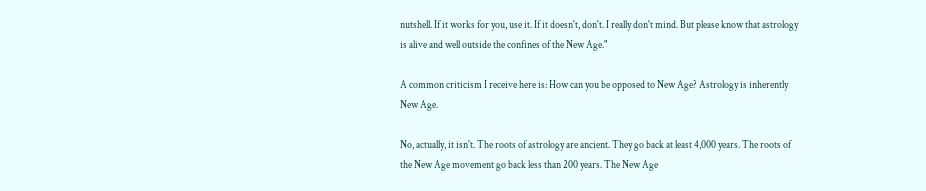nutshell. If it works for you, use it. If it doesn't, don't. I really don't mind. But please know that astrology is alive and well outside the confines of the New Age."

A common criticism I receive here is: How can you be opposed to New Age? Astrology is inherently New Age.

No, actually, it isn't. The roots of astrology are ancient. They go back at least 4,000 years. The roots of the New Age movement go back less than 200 years. The New Age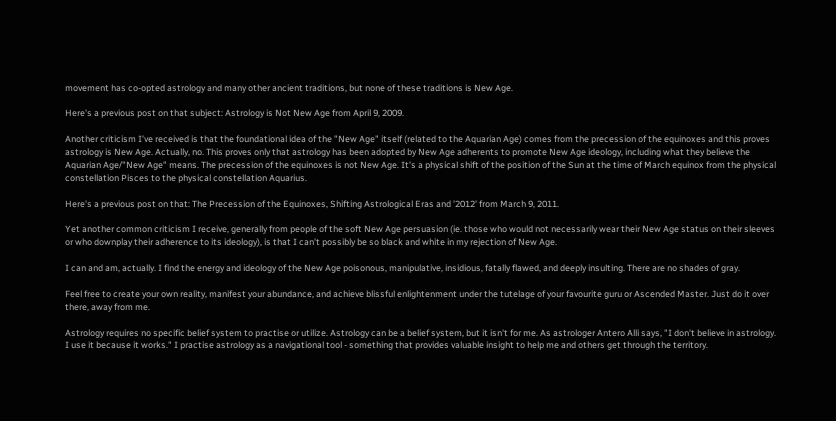movement has co-opted astrology and many other ancient traditions, but none of these traditions is New Age.

Here's a previous post on that subject: Astrology is Not New Age from April 9, 2009.

Another criticism I've received is that the foundational idea of the "New Age" itself (related to the Aquarian Age) comes from the precession of the equinoxes and this proves astrology is New Age. Actually, no. This proves only that astrology has been adopted by New Age adherents to promote New Age ideology, including what they believe the Aquarian Age/"New Age" means. The precession of the equinoxes is not New Age. It's a physical shift of the position of the Sun at the time of March equinox from the physical constellation Pisces to the physical constellation Aquarius.

Here's a previous post on that: The Precession of the Equinoxes, Shifting Astrological Eras and '2012' from March 9, 2011.

Yet another common criticism I receive, generally from people of the soft New Age persuasion (ie. those who would not necessarily wear their New Age status on their sleeves or who downplay their adherence to its ideology), is that I can't possibly be so black and white in my rejection of New Age.

I can and am, actually. I find the energy and ideology of the New Age poisonous, manipulative, insidious, fatally flawed, and deeply insulting. There are no shades of gray.

Feel free to create your own reality, manifest your abundance, and achieve blissful enlightenment under the tutelage of your favourite guru or Ascended Master. Just do it over there, away from me.

Astrology requires no specific belief system to practise or utilize. Astrology can be a belief system, but it isn't for me. As astrologer Antero Alli says, "I don't believe in astrology. I use it because it works." I practise astrology as a navigational tool - something that provides valuable insight to help me and others get through the territory.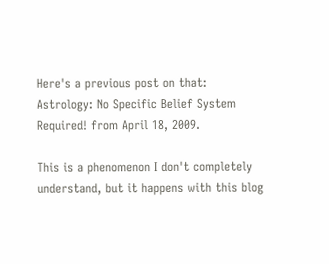Here's a previous post on that: Astrology: No Specific Belief System Required! from April 18, 2009.

This is a phenomenon I don't completely understand, but it happens with this blog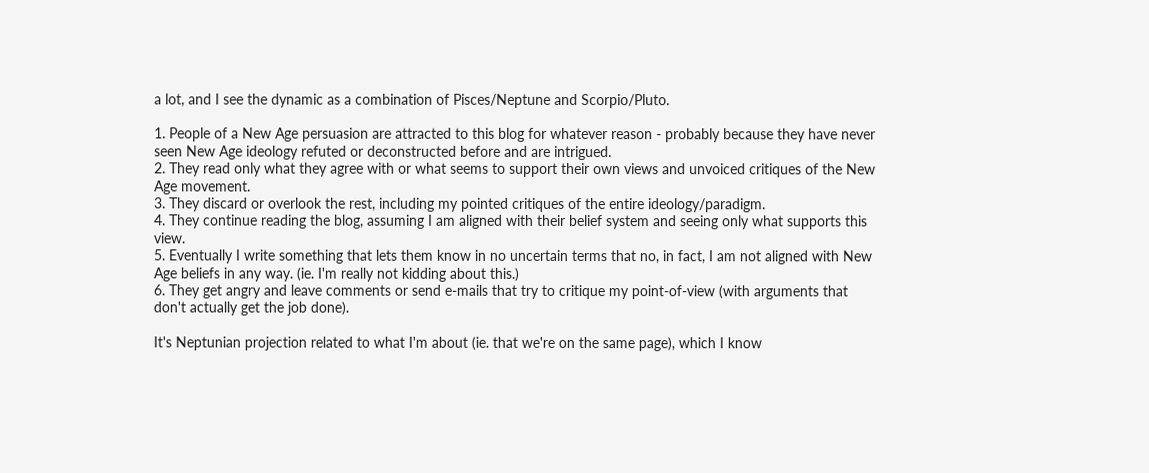a lot, and I see the dynamic as a combination of Pisces/Neptune and Scorpio/Pluto.

1. People of a New Age persuasion are attracted to this blog for whatever reason - probably because they have never seen New Age ideology refuted or deconstructed before and are intrigued.
2. They read only what they agree with or what seems to support their own views and unvoiced critiques of the New Age movement.
3. They discard or overlook the rest, including my pointed critiques of the entire ideology/paradigm.
4. They continue reading the blog, assuming I am aligned with their belief system and seeing only what supports this view.
5. Eventually I write something that lets them know in no uncertain terms that no, in fact, I am not aligned with New Age beliefs in any way. (ie. I'm really not kidding about this.)
6. They get angry and leave comments or send e-mails that try to critique my point-of-view (with arguments that don't actually get the job done).

It's Neptunian projection related to what I'm about (ie. that we're on the same page), which I know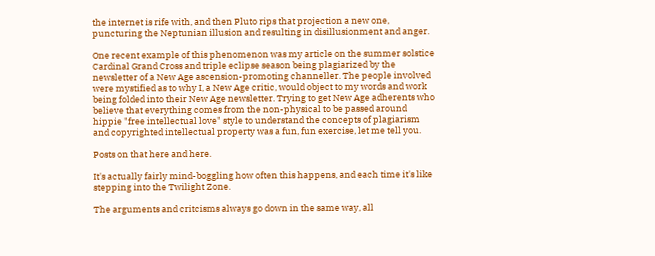the internet is rife with, and then Pluto rips that projection a new one, puncturing the Neptunian illusion and resulting in disillusionment and anger.

One recent example of this phenomenon was my article on the summer solstice Cardinal Grand Cross and triple eclipse season being plagiarized by the newsletter of a New Age ascension-promoting channeller. The people involved were mystified as to why I, a New Age critic, would object to my words and work being folded into their New Age newsletter. Trying to get New Age adherents who believe that everything comes from the non-physical to be passed around hippie "free intellectual love" style to understand the concepts of plagiarism and copyrighted intellectual property was a fun, fun exercise, let me tell you.

Posts on that here and here.

It's actually fairly mind-boggling how often this happens, and each time it's like stepping into the Twilight Zone.

The arguments and critcisms always go down in the same way, all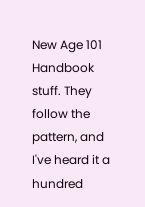New Age 101 Handbook stuff. They follow the pattern, and I've heard it a hundred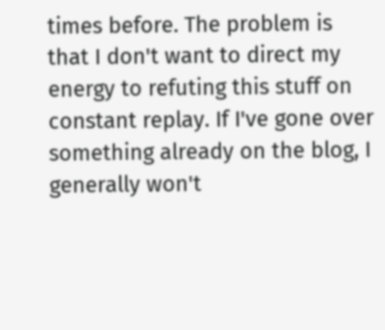times before. The problem is that I don't want to direct my energy to refuting this stuff on constant replay. If I've gone over something already on the blog, I generally won't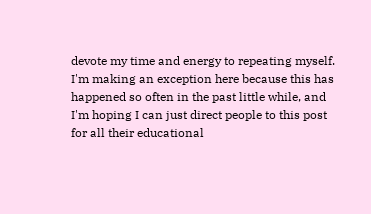devote my time and energy to repeating myself. I'm making an exception here because this has happened so often in the past little while, and I'm hoping I can just direct people to this post for all their educational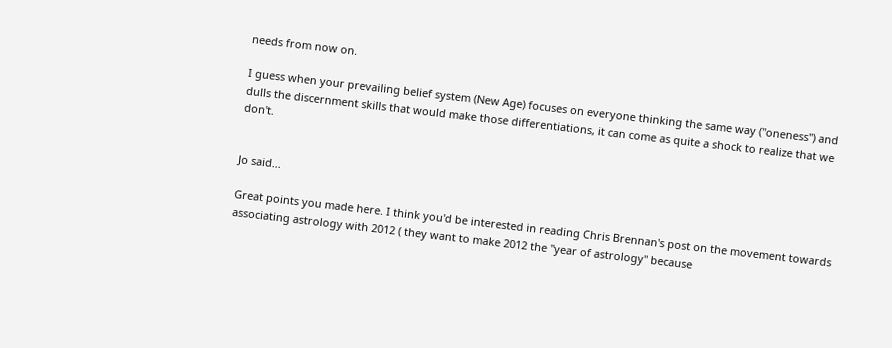needs from now on.

I guess when your prevailing belief system (New Age) focuses on everyone thinking the same way ("oneness") and dulls the discernment skills that would make those differentiations, it can come as quite a shock to realize that we don't.


Jo said...

Great points you made here. I think you'd be interested in reading Chris Brennan's post on the movement towards associating astrology with 2012 ( they want to make 2012 the "year of astrology" because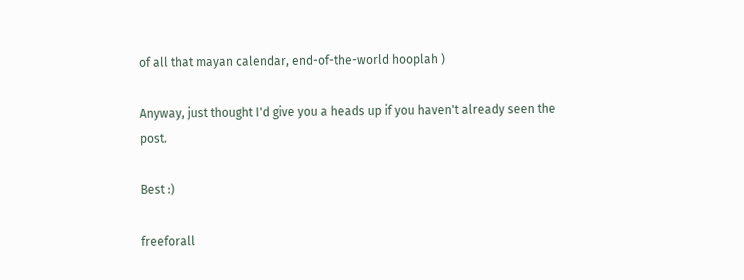of all that mayan calendar, end-of-the-world hooplah )

Anyway, just thought I'd give you a heads up if you haven't already seen the post.

Best :)

freeforall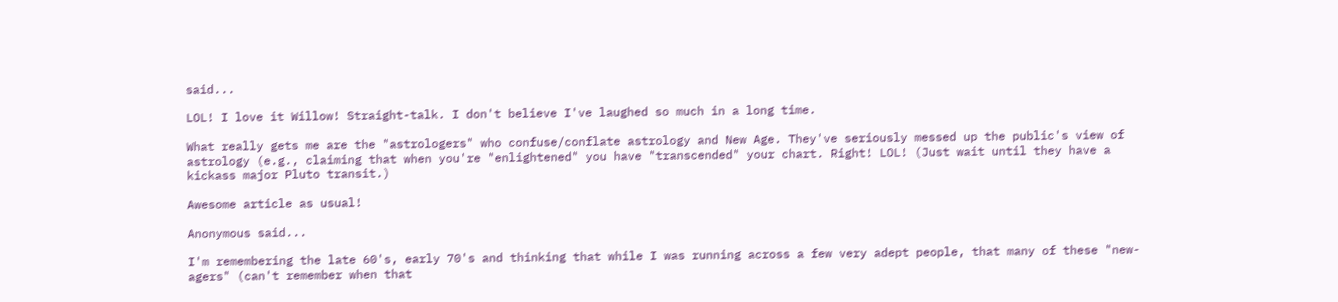said...

LOL! I love it Willow! Straight-talk. I don't believe I've laughed so much in a long time.

What really gets me are the "astrologers" who confuse/conflate astrology and New Age. They've seriously messed up the public's view of astrology (e.g., claiming that when you're "enlightened" you have "transcended" your chart. Right! LOL! (Just wait until they have a kickass major Pluto transit.)

Awesome article as usual!

Anonymous said...

I'm remembering the late 60's, early 70's and thinking that while I was running across a few very adept people, that many of these "new-agers" (can't remember when that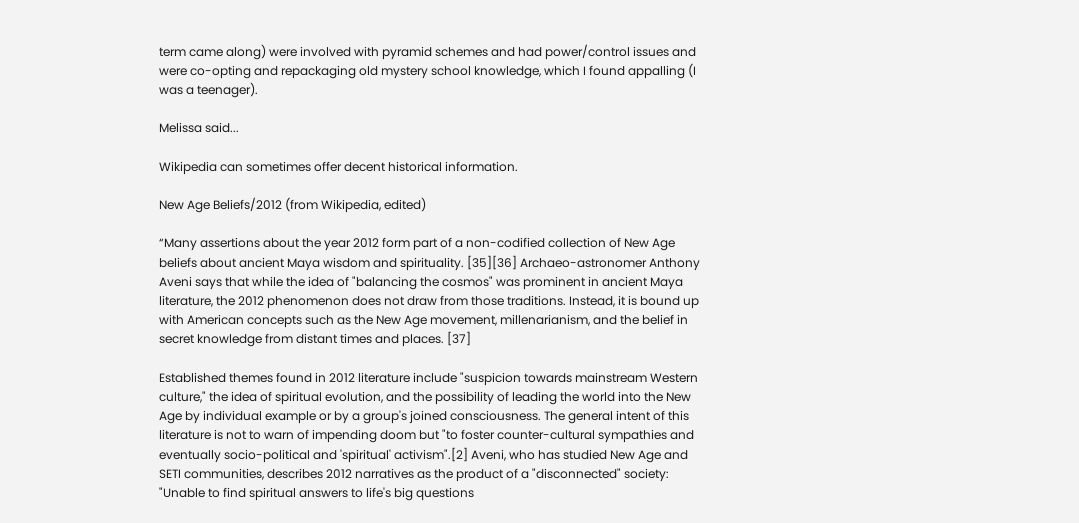term came along) were involved with pyramid schemes and had power/control issues and were co-opting and repackaging old mystery school knowledge, which I found appalling (I was a teenager).

Melissa said...

Wikipedia can sometimes offer decent historical information.

New Age Beliefs/2012 (from Wikipedia, edited)

“Many assertions about the year 2012 form part of a non-codified collection of New Age beliefs about ancient Maya wisdom and spirituality. [35][36] Archaeo-astronomer Anthony Aveni says that while the idea of "balancing the cosmos" was prominent in ancient Maya literature, the 2012 phenomenon does not draw from those traditions. Instead, it is bound up with American concepts such as the New Age movement, millenarianism, and the belief in secret knowledge from distant times and places. [37]

Established themes found in 2012 literature include "suspicion towards mainstream Western culture," the idea of spiritual evolution, and the possibility of leading the world into the New Age by individual example or by a group's joined consciousness. The general intent of this literature is not to warn of impending doom but "to foster counter-cultural sympathies and eventually socio-political and 'spiritual' activism".[2] Aveni, who has studied New Age and SETI communities, describes 2012 narratives as the product of a "disconnected" society: "Unable to find spiritual answers to life's big questions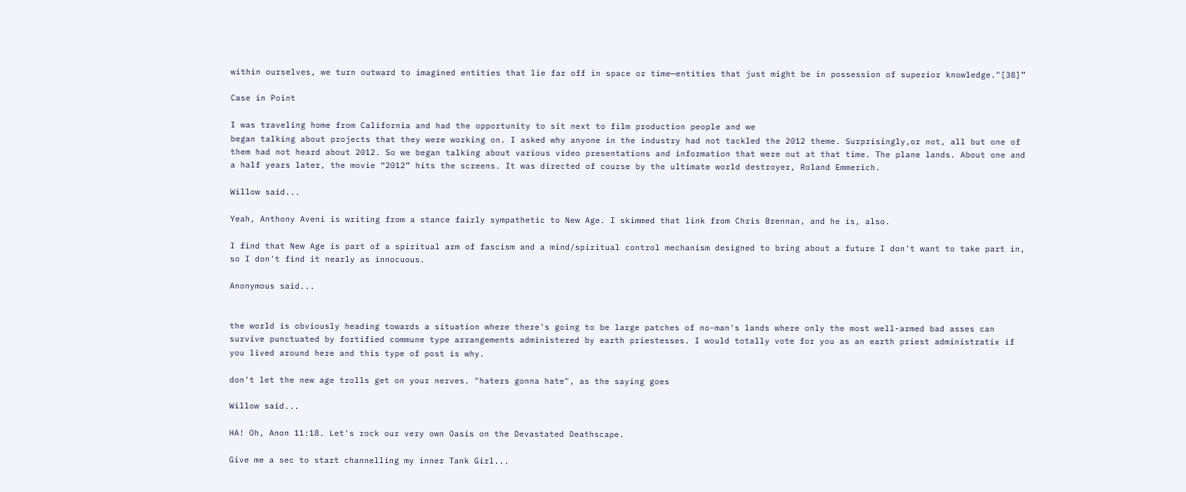within ourselves, we turn outward to imagined entities that lie far off in space or time—entities that just might be in possession of superior knowledge."[38]”

Case in Point

I was traveling home from California and had the opportunity to sit next to film production people and we
began talking about projects that they were working on. I asked why anyone in the industry had not tackled the 2012 theme. Surprisingly,or not, all but one of them had not heard about 2012. So we began talking about various video presentations and information that were out at that time. The plane lands. About one and a half years later, the movie “2012” hits the screens. It was directed of course by the ultimate world destroyer, Roland Emmerich.

Willow said...

Yeah, Anthony Aveni is writing from a stance fairly sympathetic to New Age. I skimmed that link from Chris Brennan, and he is, also.

I find that New Age is part of a spiritual arm of fascism and a mind/spiritual control mechanism designed to bring about a future I don't want to take part in, so I don't find it nearly as innocuous.

Anonymous said...


the world is obviously heading towards a situation where there's going to be large patches of no-man's lands where only the most well-armed bad asses can survive punctuated by fortified commune type arrangements administered by earth priestesses. I would totally vote for you as an earth priest administratix if you lived around here and this type of post is why.

don't let the new age trolls get on your nerves. "haters gonna hate", as the saying goes

Willow said...

HA! Oh, Anon 11:18. Let's rock our very own Oasis on the Devastated Deathscape.

Give me a sec to start channelling my inner Tank Girl...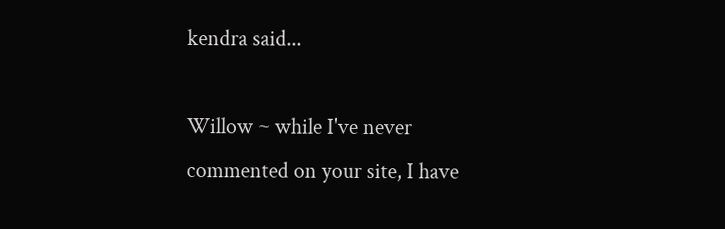kendra said...

Willow ~ while I've never commented on your site, I have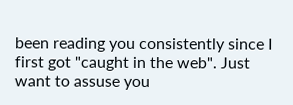been reading you consistently since I first got "caught in the web". Just want to assuse you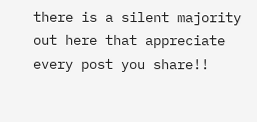there is a silent majority out here that appreciate every post you share!!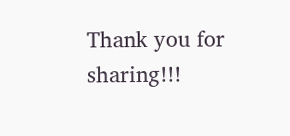Thank you for sharing!!!